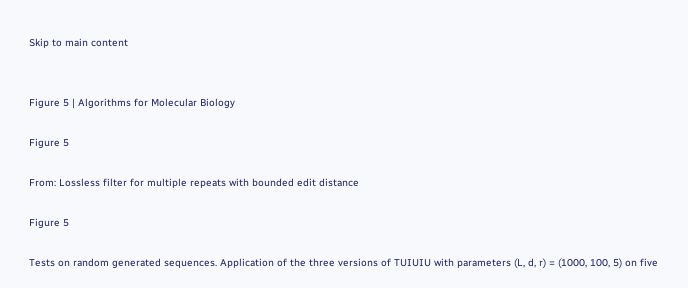Skip to main content


Figure 5 | Algorithms for Molecular Biology

Figure 5

From: Lossless filter for multiple repeats with bounded edit distance

Figure 5

Tests on random generated sequences. Application of the three versions of TUIUIU with parameters (L, d, r) = (1000, 100, 5) on five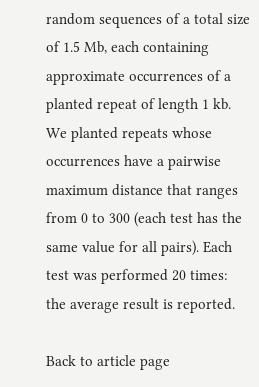random sequences of a total size of 1.5 Mb, each containing approximate occurrences of a planted repeat of length 1 kb. We planted repeats whose occurrences have a pairwise maximum distance that ranges from 0 to 300 (each test has the same value for all pairs). Each test was performed 20 times: the average result is reported.

Back to article page